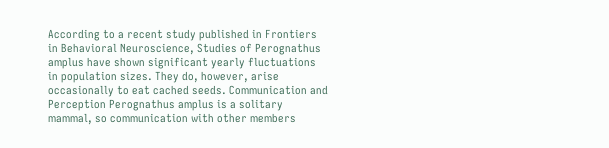According to a recent study published in Frontiers in Behavioral Neuroscience, Studies of Perognathus amplus have shown significant yearly fluctuations in population sizes. They do, however, arise occasionally to eat cached seeds. Communication and Perception Perognathus amplus is a solitary mammal, so communication with other members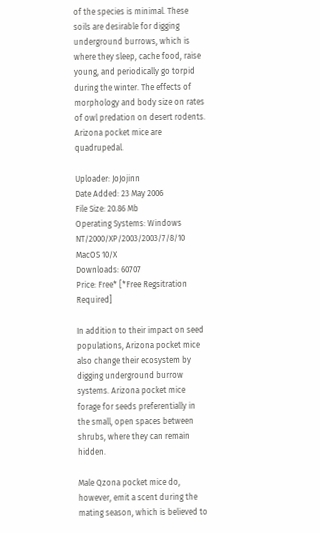of the species is minimal. These soils are desirable for digging underground burrows, which is where they sleep, cache food, raise young, and periodically go torpid during the winter. The effects of morphology and body size on rates of owl predation on desert rodents. Arizona pocket mice are quadrupedal.

Uploader: JoJojinn
Date Added: 23 May 2006
File Size: 20.86 Mb
Operating Systems: Windows NT/2000/XP/2003/2003/7/8/10 MacOS 10/X
Downloads: 60707
Price: Free* [*Free Regsitration Required]

In addition to their impact on seed populations, Arizona pocket mice also change their ecosystem by digging underground burrow systems. Arizona pocket mice forage for seeds preferentially in the small, open spaces between shrubs, where they can remain hidden.

Male Qzona pocket mice do, however, emit a scent during the mating season, which is believed to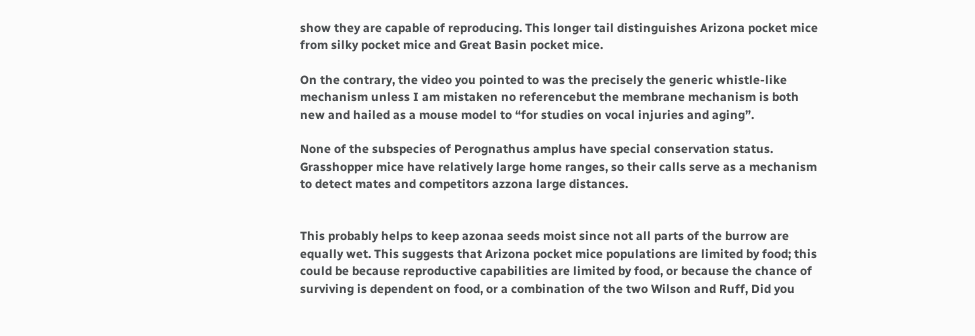show they are capable of reproducing. This longer tail distinguishes Arizona pocket mice from silky pocket mice and Great Basin pocket mice.

On the contrary, the video you pointed to was the precisely the generic whistle-like mechanism unless I am mistaken no referencebut the membrane mechanism is both new and hailed as a mouse model to “for studies on vocal injuries and aging”.

None of the subspecies of Perognathus amplus have special conservation status. Grasshopper mice have relatively large home ranges, so their calls serve as a mechanism to detect mates and competitors azzona large distances.


This probably helps to keep azonaa seeds moist since not all parts of the burrow are equally wet. This suggests that Arizona pocket mice populations are limited by food; this could be because reproductive capabilities are limited by food, or because the chance of surviving is dependent on food, or a combination of the two Wilson and Ruff, Did you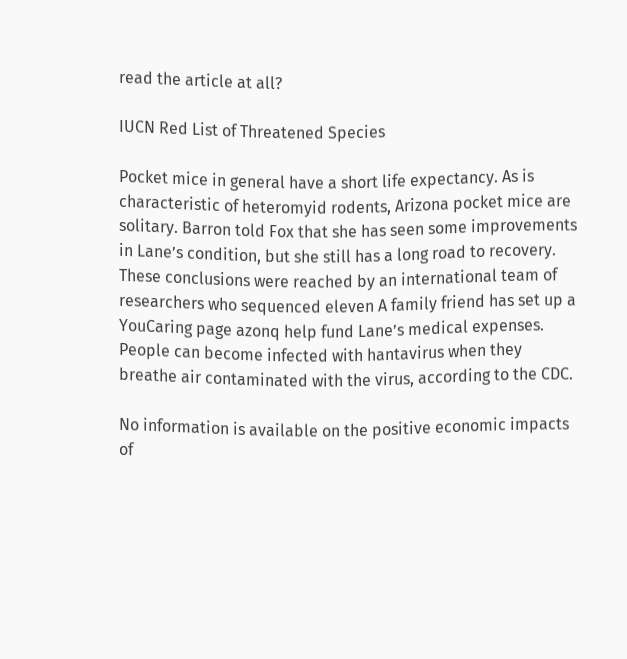read the article at all?

IUCN Red List of Threatened Species

Pocket mice in general have a short life expectancy. As is characteristic of heteromyid rodents, Arizona pocket mice are solitary. Barron told Fox that she has seen some improvements in Lane’s condition, but she still has a long road to recovery. These conclusions were reached by an international team of researchers who sequenced eleven A family friend has set up a YouCaring page azonq help fund Lane’s medical expenses. People can become infected with hantavirus when they breathe air contaminated with the virus, according to the CDC.

No information is available on the positive economic impacts of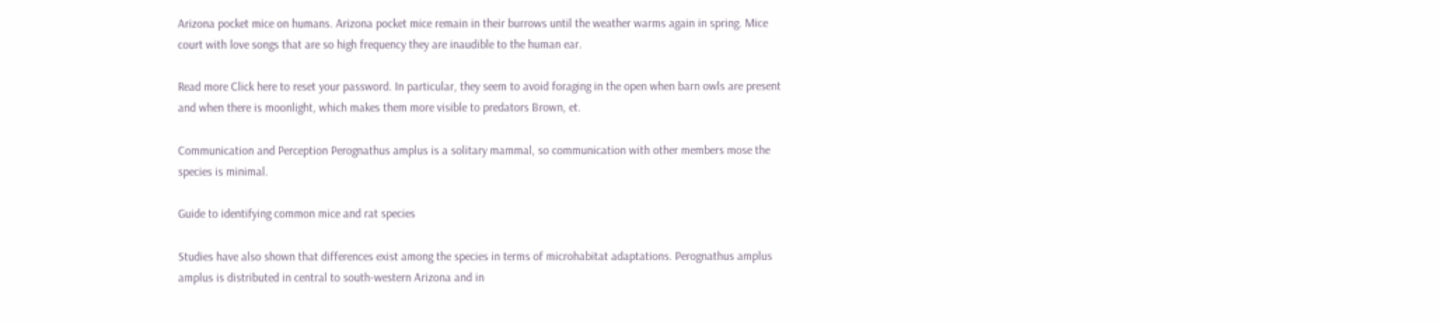Arizona pocket mice on humans. Arizona pocket mice remain in their burrows until the weather warms again in spring. Mice court with love songs that are so high frequency they are inaudible to the human ear.

Read more Click here to reset your password. In particular, they seem to avoid foraging in the open when barn owls are present and when there is moonlight, which makes them more visible to predators Brown, et.

Communication and Perception Perognathus amplus is a solitary mammal, so communication with other members mose the species is minimal.

Guide to identifying common mice and rat species

Studies have also shown that differences exist among the species in terms of microhabitat adaptations. Perognathus amplus amplus is distributed in central to south-western Arizona and in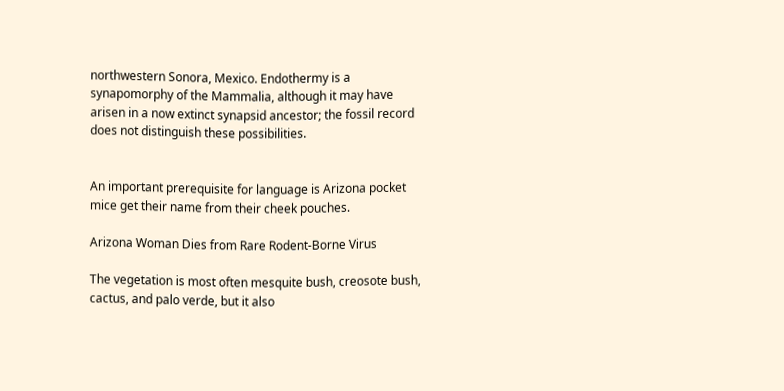northwestern Sonora, Mexico. Endothermy is a synapomorphy of the Mammalia, although it may have arisen in a now extinct synapsid ancestor; the fossil record does not distinguish these possibilities.


An important prerequisite for language is Arizona pocket mice get their name from their cheek pouches.

Arizona Woman Dies from Rare Rodent-Borne Virus

The vegetation is most often mesquite bush, creosote bush, cactus, and palo verde, but it also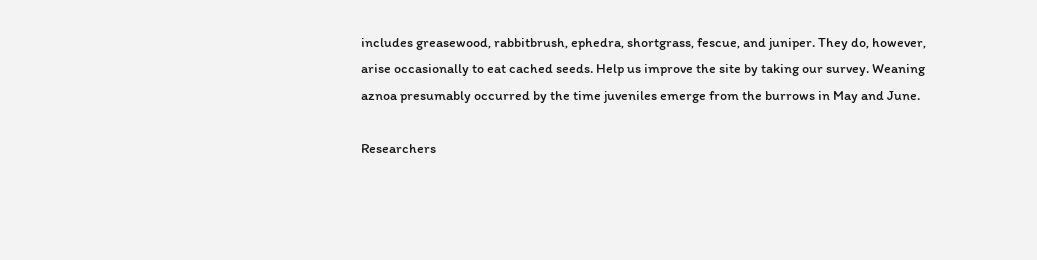includes greasewood, rabbitbrush, ephedra, shortgrass, fescue, and juniper. They do, however, arise occasionally to eat cached seeds. Help us improve the site by taking our survey. Weaning aznoa presumably occurred by the time juveniles emerge from the burrows in May and June.

Researchers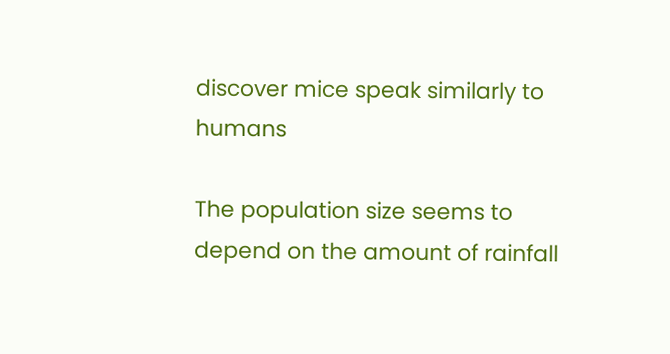discover mice speak similarly to humans

The population size seems to depend on the amount of rainfall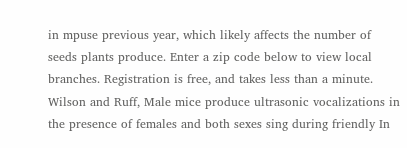in mpuse previous year, which likely affects the number of seeds plants produce. Enter a zip code below to view local branches. Registration is free, and takes less than a minute. Wilson and Ruff, Male mice produce ultrasonic vocalizations in the presence of females and both sexes sing during friendly In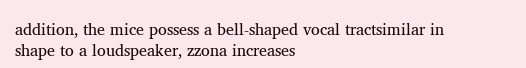addition, the mice possess a bell-shaped vocal tractsimilar in shape to a loudspeaker, zzona increases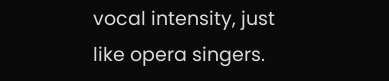vocal intensity, just like opera singers.